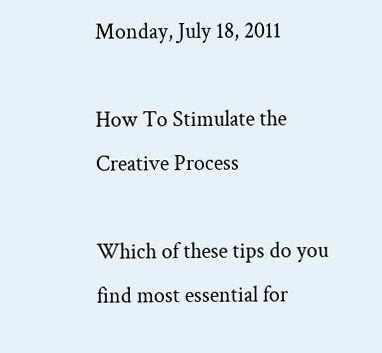Monday, July 18, 2011

How To Stimulate the Creative Process

Which of these tips do you find most essential for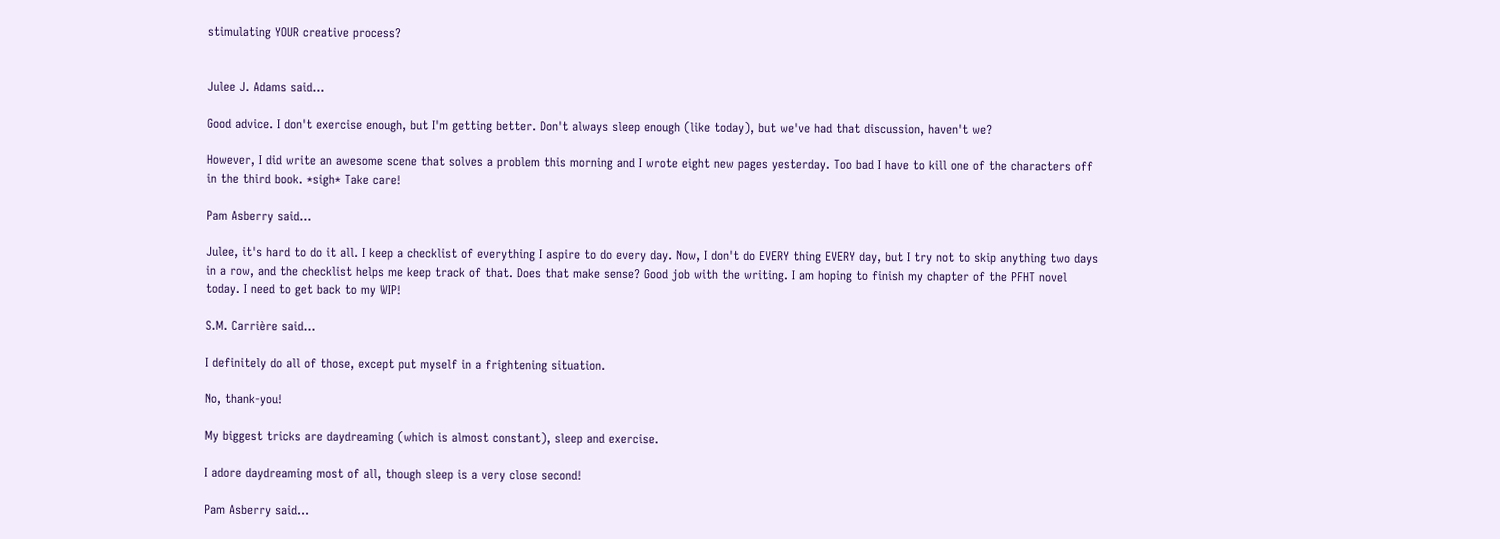stimulating YOUR creative process?


Julee J. Adams said...

Good advice. I don't exercise enough, but I'm getting better. Don't always sleep enough (like today), but we've had that discussion, haven't we?

However, I did write an awesome scene that solves a problem this morning and I wrote eight new pages yesterday. Too bad I have to kill one of the characters off in the third book. *sigh* Take care!

Pam Asberry said...

Julee, it's hard to do it all. I keep a checklist of everything I aspire to do every day. Now, I don't do EVERY thing EVERY day, but I try not to skip anything two days in a row, and the checklist helps me keep track of that. Does that make sense? Good job with the writing. I am hoping to finish my chapter of the PFHT novel today. I need to get back to my WIP!

S.M. Carrière said...

I definitely do all of those, except put myself in a frightening situation.

No, thank-you!

My biggest tricks are daydreaming (which is almost constant), sleep and exercise.

I adore daydreaming most of all, though sleep is a very close second!

Pam Asberry said...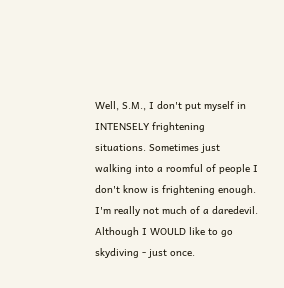Well, S.M., I don't put myself in INTENSELY frightening situations. Sometimes just walking into a roomful of people I don't know is frightening enough. I'm really not much of a daredevil. Although I WOULD like to go skydiving - just once.